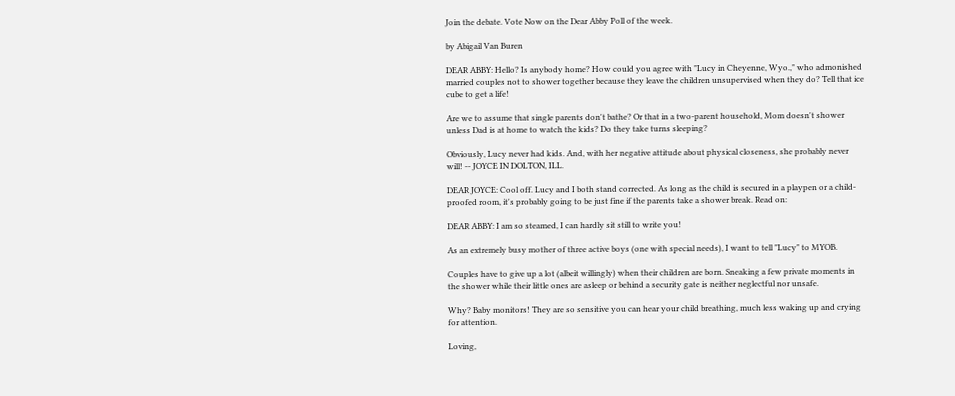Join the debate. Vote Now on the Dear Abby Poll of the week.

by Abigail Van Buren

DEAR ABBY: Hello? Is anybody home? How could you agree with "Lucy in Cheyenne, Wyo.," who admonished married couples not to shower together because they leave the children unsupervised when they do? Tell that ice cube to get a life!

Are we to assume that single parents don't bathe? Or that in a two-parent household, Mom doesn't shower unless Dad is at home to watch the kids? Do they take turns sleeping?

Obviously, Lucy never had kids. And, with her negative attitude about physical closeness, she probably never will! -- JOYCE IN DOLTON, ILL.

DEAR JOYCE: Cool off. Lucy and I both stand corrected. As long as the child is secured in a playpen or a child-proofed room, it's probably going to be just fine if the parents take a shower break. Read on:

DEAR ABBY: I am so steamed, I can hardly sit still to write you!

As an extremely busy mother of three active boys (one with special needs), I want to tell "Lucy" to MYOB.

Couples have to give up a lot (albeit willingly) when their children are born. Sneaking a few private moments in the shower while their little ones are asleep or behind a security gate is neither neglectful nor unsafe.

Why? Baby monitors! They are so sensitive you can hear your child breathing, much less waking up and crying for attention.

Loving,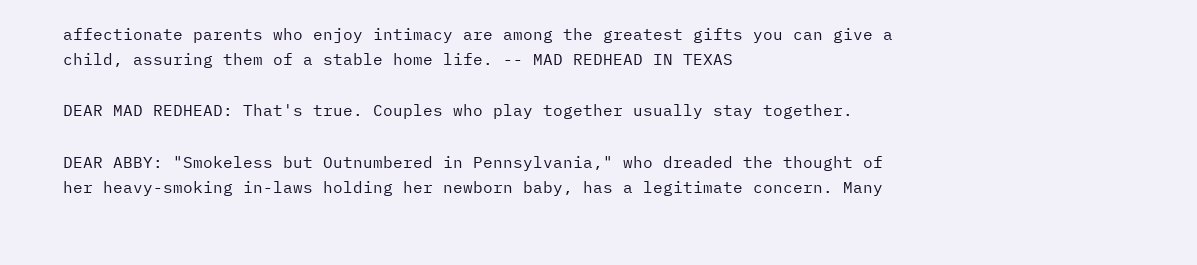affectionate parents who enjoy intimacy are among the greatest gifts you can give a child, assuring them of a stable home life. -- MAD REDHEAD IN TEXAS

DEAR MAD REDHEAD: That's true. Couples who play together usually stay together.

DEAR ABBY: "Smokeless but Outnumbered in Pennsylvania," who dreaded the thought of her heavy-smoking in-laws holding her newborn baby, has a legitimate concern. Many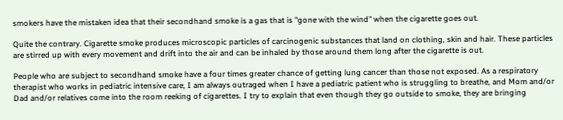smokers have the mistaken idea that their secondhand smoke is a gas that is "gone with the wind" when the cigarette goes out.

Quite the contrary. Cigarette smoke produces microscopic particles of carcinogenic substances that land on clothing, skin and hair. These particles are stirred up with every movement and drift into the air and can be inhaled by those around them long after the cigarette is out.

People who are subject to secondhand smoke have a four times greater chance of getting lung cancer than those not exposed. As a respiratory therapist who works in pediatric intensive care, I am always outraged when I have a pediatric patient who is struggling to breathe, and Mom and/or Dad and/or relatives come into the room reeking of cigarettes. I try to explain that even though they go outside to smoke, they are bringing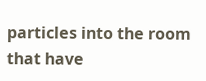particles into the room that have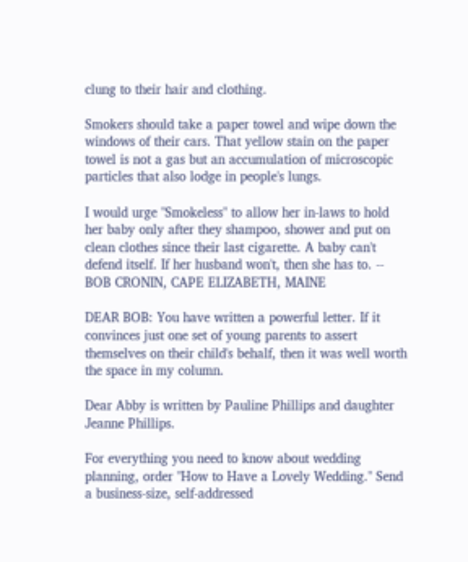clung to their hair and clothing.

Smokers should take a paper towel and wipe down the windows of their cars. That yellow stain on the paper towel is not a gas but an accumulation of microscopic particles that also lodge in people's lungs.

I would urge "Smokeless" to allow her in-laws to hold her baby only after they shampoo, shower and put on clean clothes since their last cigarette. A baby can't defend itself. If her husband won't, then she has to. -- BOB CRONIN, CAPE ELIZABETH, MAINE

DEAR BOB: You have written a powerful letter. If it convinces just one set of young parents to assert themselves on their child's behalf, then it was well worth the space in my column.

Dear Abby is written by Pauline Phillips and daughter Jeanne Phillips.

For everything you need to know about wedding planning, order "How to Have a Lovely Wedding." Send a business-size, self-addressed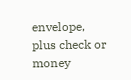envelope, plus check or money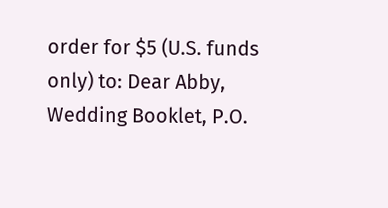order for $5 (U.S. funds only) to: Dear Abby, Wedding Booklet, P.O.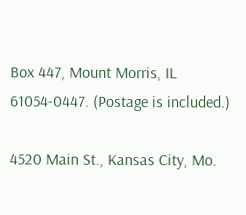Box 447, Mount Morris, IL 61054-0447. (Postage is included.)

4520 Main St., Kansas City, Mo.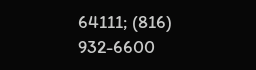64111; (816) 932-6600